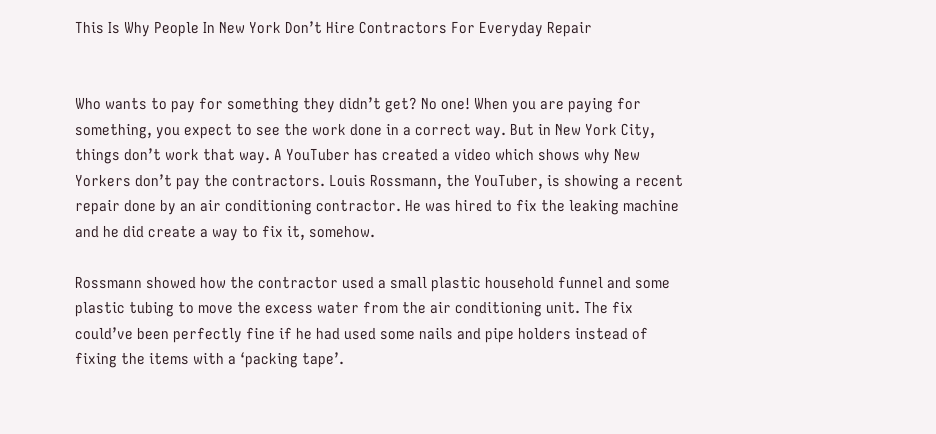This Is Why People In New York Don’t Hire Contractors For Everyday Repair


Who wants to pay for something they didn’t get? No one! When you are paying for something, you expect to see the work done in a correct way. But in New York City, things don’t work that way. A YouTuber has created a video which shows why New Yorkers don’t pay the contractors. Louis Rossmann, the YouTuber, is showing a recent repair done by an air conditioning contractor. He was hired to fix the leaking machine and he did create a way to fix it, somehow.

Rossmann showed how the contractor used a small plastic household funnel and some plastic tubing to move the excess water from the air conditioning unit. The fix could’ve been perfectly fine if he had used some nails and pipe holders instead of fixing the items with a ‘packing tape’.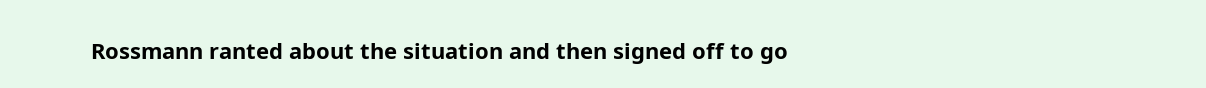Rossmann ranted about the situation and then signed off to go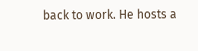back to work. He hosts a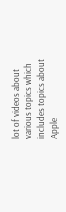lot of videos about various topics which includes topics about Apple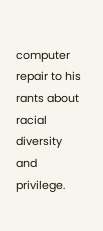computer repair to his rants about racial diversity and privilege.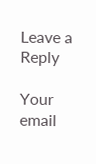Leave a Reply

Your email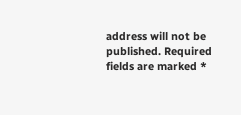address will not be published. Required fields are marked *